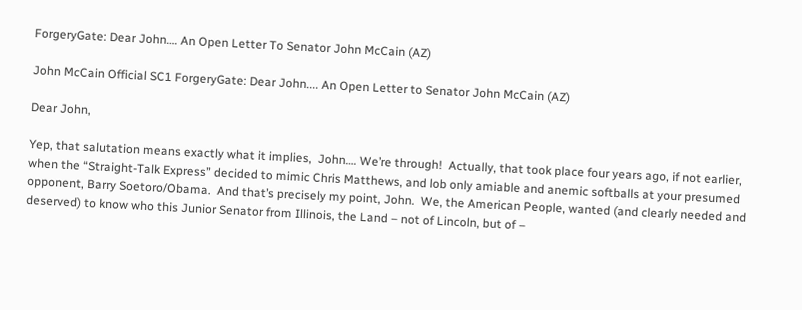ForgeryGate: Dear John…. An Open Letter To Senator John McCain (AZ)

John McCain Official SC1 ForgeryGate: Dear John.... An Open Letter to Senator John McCain (AZ)

Dear John,

Yep, that salutation means exactly what it implies,  John…. We’re through!  Actually, that took place four years ago, if not earlier, when the “Straight-Talk Express” decided to mimic Chris Matthews, and lob only amiable and anemic softballs at your presumed opponent, Barry Soetoro/Obama.  And that’s precisely my point, John.  We, the American People, wanted (and clearly needed and deserved) to know who this Junior Senator from Illinois, the Land – not of Lincoln, but of –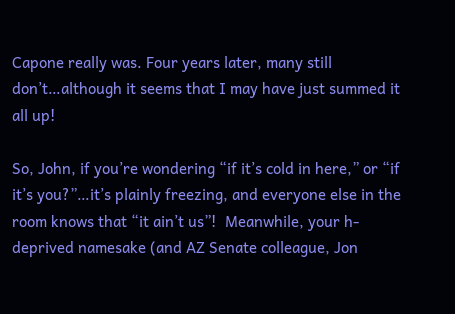Capone really was. Four years later, many still don’t…although it seems that I may have just summed it all up!

So, John, if you’re wondering “if it’s cold in here,” or “if it’s you?”…it’s plainly freezing, and everyone else in the room knows that “it ain’t us”!  Meanwhile, your h-deprived namesake (and AZ Senate colleague, Jon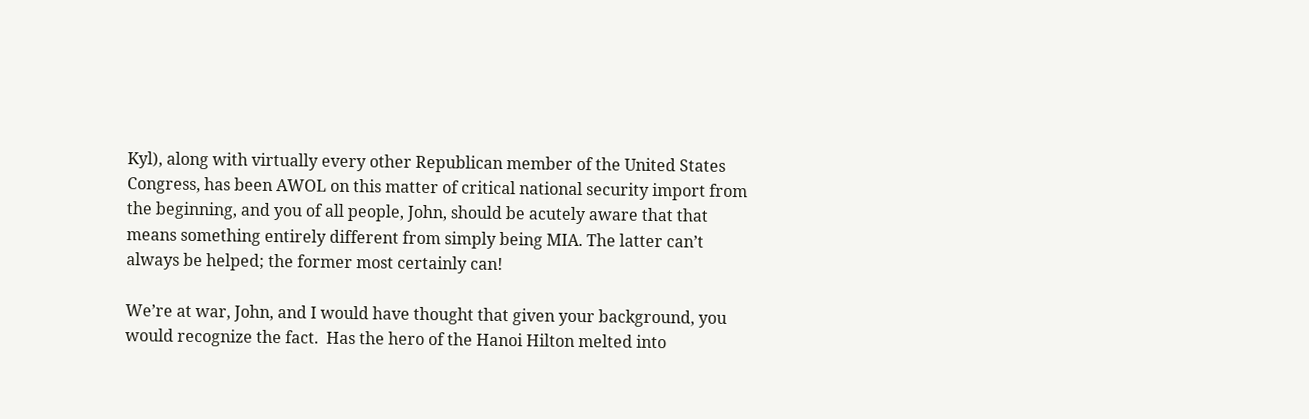Kyl), along with virtually every other Republican member of the United States Congress, has been AWOL on this matter of critical national security import from the beginning, and you of all people, John, should be acutely aware that that means something entirely different from simply being MIA. The latter can’t always be helped; the former most certainly can!

We’re at war, John, and I would have thought that given your background, you would recognize the fact.  Has the hero of the Hanoi Hilton melted into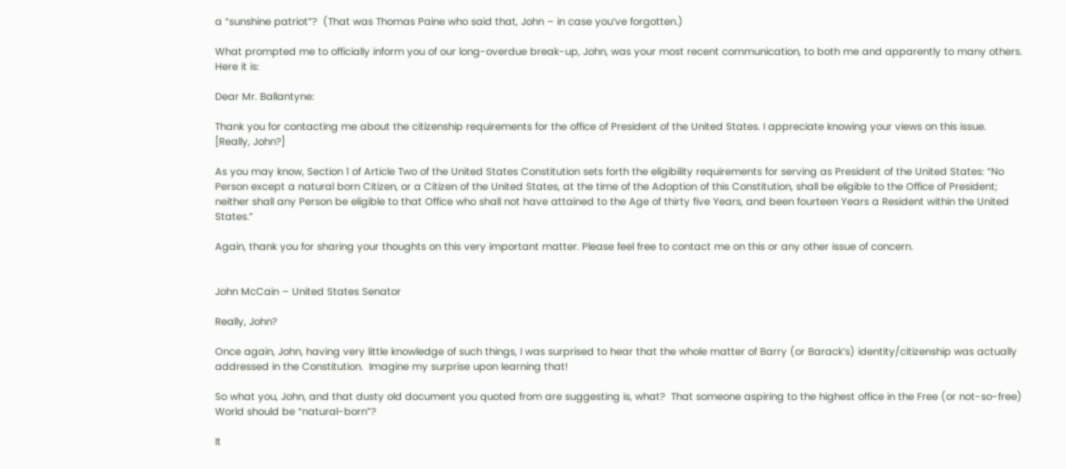a “sunshine patriot”?  (That was Thomas Paine who said that, John – in case you’ve forgotten.)

What prompted me to officially inform you of our long-overdue break-up, John, was your most recent communication, to both me and apparently to many others.   Here it is:

Dear Mr. Ballantyne:

Thank you for contacting me about the citizenship requirements for the office of President of the United States. I appreciate knowing your views on this issue. [Really, John?]

As you may know, Section 1 of Article Two of the United States Constitution sets forth the eligibility requirements for serving as President of the United States: “No Person except a natural born Citizen, or a Citizen of the United States, at the time of the Adoption of this Constitution, shall be eligible to the Office of President; neither shall any Person be eligible to that Office who shall not have attained to the Age of thirty five Years, and been fourteen Years a Resident within the United States.”

Again, thank you for sharing your thoughts on this very important matter. Please feel free to contact me on this or any other issue of concern.


John McCain – United States Senator

Really, John?

Once again, John, having very little knowledge of such things, I was surprised to hear that the whole matter of Barry (or Barack’s) identity/citizenship was actually addressed in the Constitution.  Imagine my surprise upon learning that!

So what you, John, and that dusty old document you quoted from are suggesting is, what?  That someone aspiring to the highest office in the Free (or not-so-free) World should be “natural-born”?

It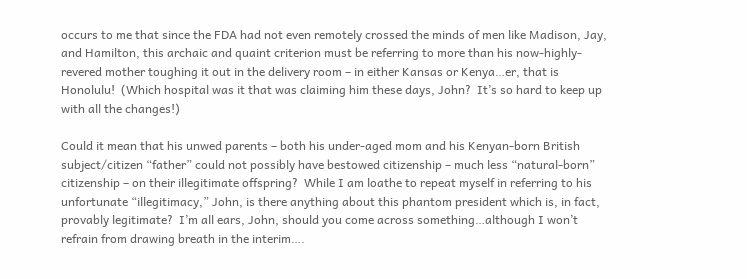occurs to me that since the FDA had not even remotely crossed the minds of men like Madison, Jay, and Hamilton, this archaic and quaint criterion must be referring to more than his now-highly-revered mother toughing it out in the delivery room – in either Kansas or Kenya…er, that is Honolulu!  (Which hospital was it that was claiming him these days, John?  It’s so hard to keep up with all the changes!)

Could it mean that his unwed parents – both his under-aged mom and his Kenyan-born British subject/citizen “father” could not possibly have bestowed citizenship – much less “natural-born” citizenship – on their illegitimate offspring?  While I am loathe to repeat myself in referring to his unfortunate “illegitimacy,” John, is there anything about this phantom president which is, in fact, provably legitimate?  I’m all ears, John, should you come across something…although I won’t refrain from drawing breath in the interim….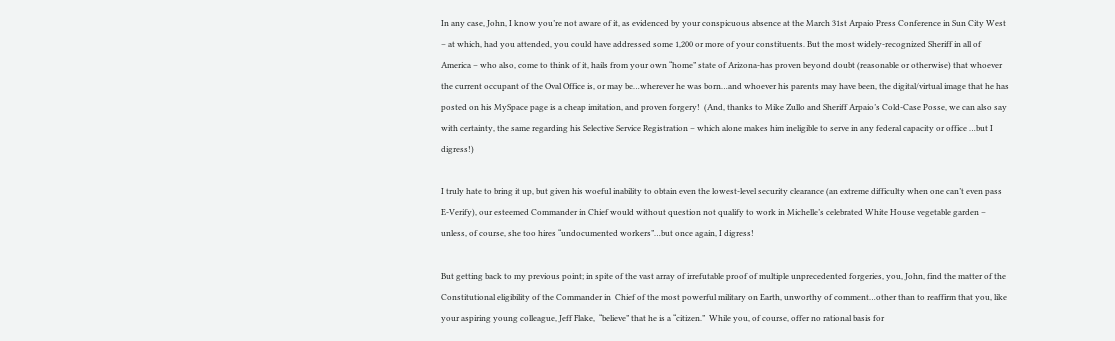In any case, John, I know you’re not aware of it, as evidenced by your conspicuous absence at the March 31st Arpaio Press Conference in Sun City West – at which, had you attended, you could have addressed some 1,200 or more of your constituents. But the most widely-recognized Sheriff in all of America – who also, come to think of it, hails from your own “home” state of Arizona-has proven beyond doubt (reasonable or otherwise) that whoever the current occupant of the Oval Office is, or may be…wherever he was born…and whoever his parents may have been, the digital/virtual image that he has posted on his MySpace page is a cheap imitation, and proven forgery!  (And, thanks to Mike Zullo and Sheriff Arpaio’s Cold-Case Posse, we can also say with certainty, the same regarding his Selective Service Registration – which alone makes him ineligible to serve in any federal capacity or office …but I digress!)

I truly hate to bring it up, but given his woeful inability to obtain even the lowest-level security clearance (an extreme difficulty when one can’t even pass E-Verify), our esteemed Commander in Chief would without question not qualify to work in Michelle’s celebrated White House vegetable garden – unless, of course, she too hires “undocumented workers”…but once again, I digress!

But getting back to my previous point; in spite of the vast array of irrefutable proof of multiple unprecedented forgeries, you, John, find the matter of the Constitutional eligibility of the Commander in  Chief of the most powerful military on Earth, unworthy of comment…other than to reaffirm that you, like your aspiring young colleague, Jeff Flake,  “believe” that he is a “citizen.”  While you, of course, offer no rational basis for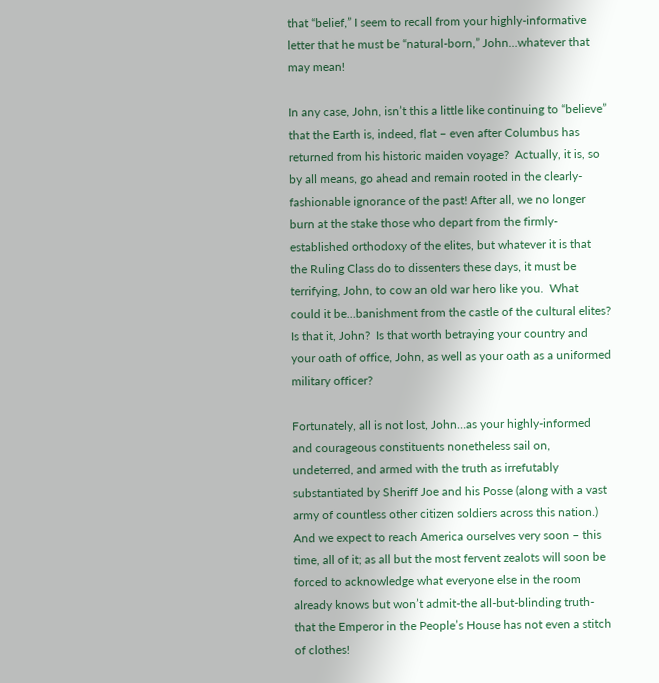that “belief,” I seem to recall from your highly-informative letter that he must be “natural-born,” John…whatever that may mean!

In any case, John, isn’t this a little like continuing to “believe” that the Earth is, indeed, flat – even after Columbus has returned from his historic maiden voyage?  Actually, it is, so by all means, go ahead and remain rooted in the clearly-fashionable ignorance of the past! After all, we no longer burn at the stake those who depart from the firmly-established orthodoxy of the elites, but whatever it is that the Ruling Class do to dissenters these days, it must be terrifying, John, to cow an old war hero like you.  What could it be…banishment from the castle of the cultural elites?  Is that it, John?  Is that worth betraying your country and your oath of office, John, as well as your oath as a uniformed military officer?

Fortunately, all is not lost, John…as your highly-informed and courageous constituents nonetheless sail on, undeterred, and armed with the truth as irrefutably substantiated by Sheriff Joe and his Posse (along with a vast army of countless other citizen soldiers across this nation.) And we expect to reach America ourselves very soon – this time, all of it; as all but the most fervent zealots will soon be forced to acknowledge what everyone else in the room already knows but won’t admit-the all-but-blinding truth-that the Emperor in the People’s House has not even a stitch of clothes!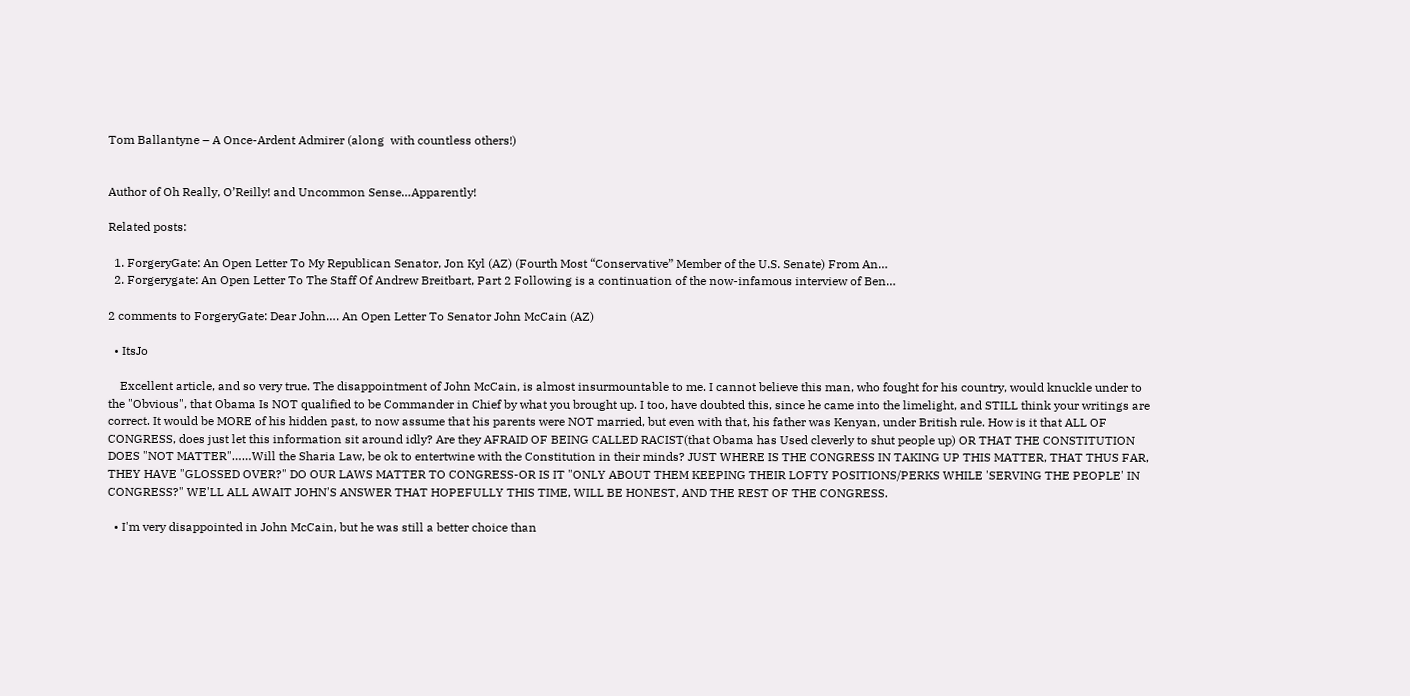Tom Ballantyne – A Once-Ardent Admirer (along  with countless others!)


Author of Oh Really, O’Reilly! and Uncommon Sense…Apparently!

Related posts:

  1. ForgeryGate: An Open Letter To My Republican Senator, Jon Kyl (AZ) (Fourth Most “Conservative” Member of the U.S. Senate) From An…
  2. Forgerygate: An Open Letter To The Staff Of Andrew Breitbart, Part 2 Following is a continuation of the now-infamous interview of Ben…

2 comments to ForgeryGate: Dear John…. An Open Letter To Senator John McCain (AZ)

  • ItsJo

    Excellent article, and so very true. The disappointment of John McCain, is almost insurmountable to me. I cannot believe this man, who fought for his country, would knuckle under to the "Obvious", that Obama Is NOT qualified to be Commander in Chief by what you brought up. I too, have doubted this, since he came into the limelight, and STILL think your writings are correct. It would be MORE of his hidden past, to now assume that his parents were NOT married, but even with that, his father was Kenyan, under British rule. How is it that ALL OF CONGRESS, does just let this information sit around idly? Are they AFRAID OF BEING CALLED RACIST(that Obama has Used cleverly to shut people up) OR THAT THE CONSTITUTION DOES "NOT MATTER"……Will the Sharia Law, be ok to entertwine with the Constitution in their minds? JUST WHERE IS THE CONGRESS IN TAKING UP THIS MATTER, THAT THUS FAR, THEY HAVE "GLOSSED OVER?" DO OUR LAWS MATTER TO CONGRESS-OR IS IT "ONLY ABOUT THEM KEEPING THEIR LOFTY POSITIONS/PERKS WHILE 'SERVING THE PEOPLE' IN CONGRESS?" WE'LL ALL AWAIT JOHN'S ANSWER THAT HOPEFULLY THIS TIME, WILL BE HONEST, AND THE REST OF THE CONGRESS.

  • I'm very disappointed in John McCain, but he was still a better choice than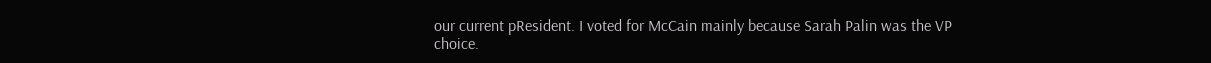our current pResident. I voted for McCain mainly because Sarah Palin was the VP choice.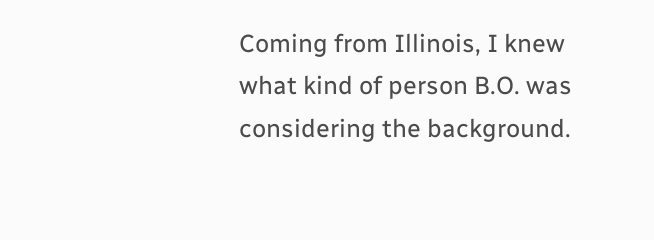Coming from Illinois, I knew what kind of person B.O. was considering the background.